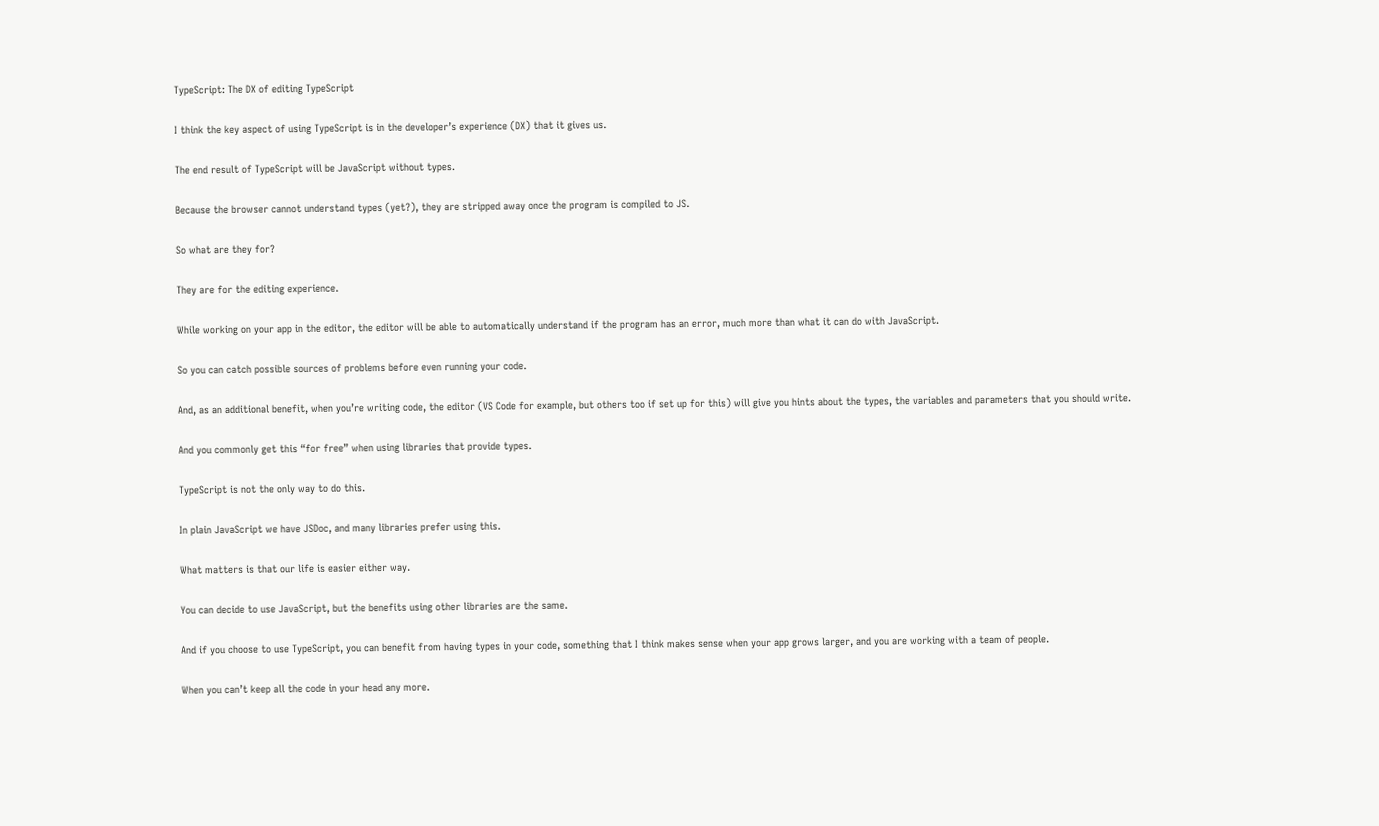TypeScript: The DX of editing TypeScript

I think the key aspect of using TypeScript is in the developer’s experience (DX) that it gives us.

The end result of TypeScript will be JavaScript without types.

Because the browser cannot understand types (yet?), they are stripped away once the program is compiled to JS.

So what are they for?

They are for the editing experience.

While working on your app in the editor, the editor will be able to automatically understand if the program has an error, much more than what it can do with JavaScript.

So you can catch possible sources of problems before even running your code.

And, as an additional benefit, when you’re writing code, the editor (VS Code for example, but others too if set up for this) will give you hints about the types, the variables and parameters that you should write.

And you commonly get this “for free” when using libraries that provide types.

TypeScript is not the only way to do this.

In plain JavaScript we have JSDoc, and many libraries prefer using this.

What matters is that our life is easier either way.

You can decide to use JavaScript, but the benefits using other libraries are the same.

And if you choose to use TypeScript, you can benefit from having types in your code, something that I think makes sense when your app grows larger, and you are working with a team of people.

When you can’t keep all the code in your head any more.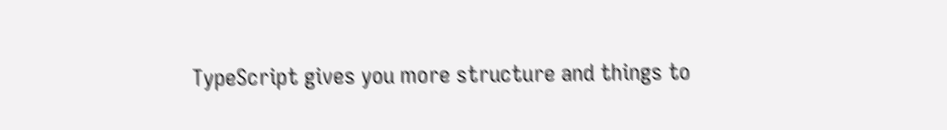TypeScript gives you more structure and things to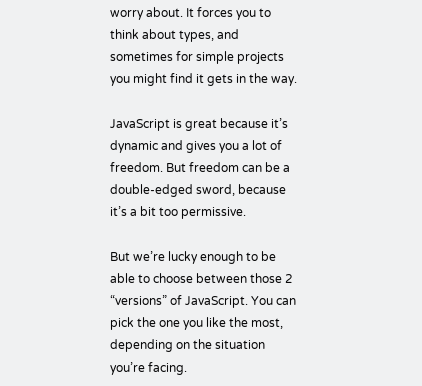worry about. It forces you to think about types, and sometimes for simple projects you might find it gets in the way.

JavaScript is great because it’s dynamic and gives you a lot of freedom. But freedom can be a double-edged sword, because it’s a bit too permissive.

But we’re lucky enough to be able to choose between those 2 “versions” of JavaScript. You can pick the one you like the most, depending on the situation you’re facing.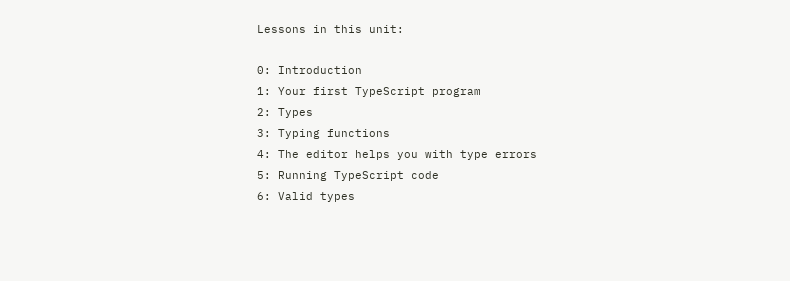Lessons in this unit:

0: Introduction
1: Your first TypeScript program
2: Types
3: Typing functions
4: The editor helps you with type errors
5: Running TypeScript code
6: Valid types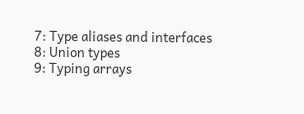7: Type aliases and interfaces
8: Union types
9: Typing arrays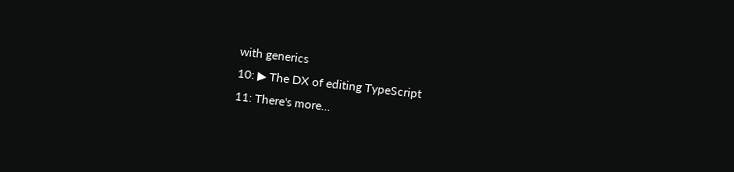with generics
10: ▶ The DX of editing TypeScript
11: There's more...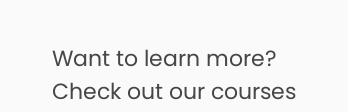Want to learn more? Check out our courses